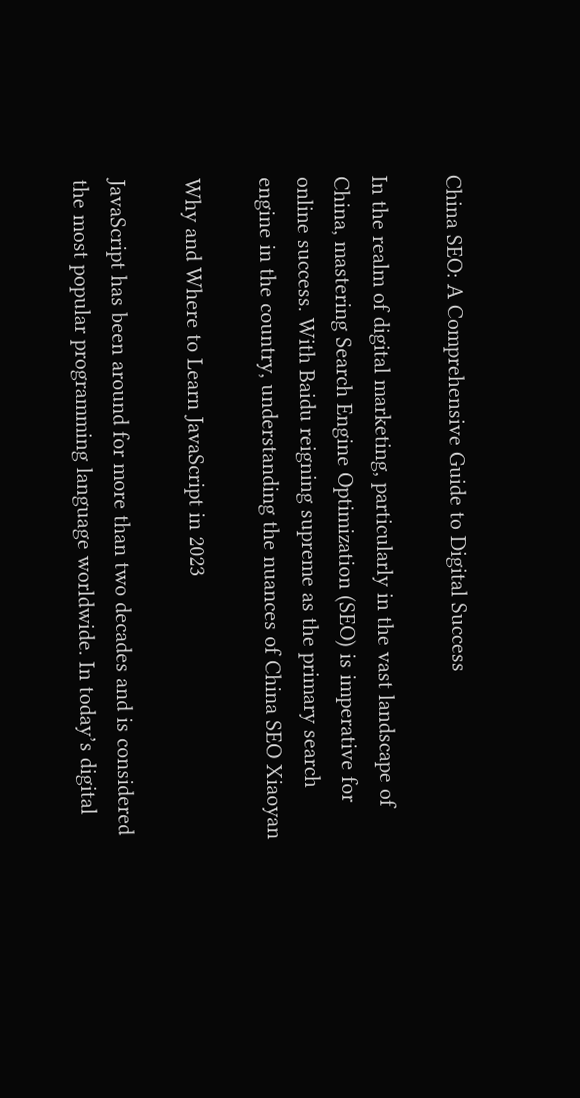China SEO: A Comprehensive Guide to Digital Success

In the realm of digital marketing, particularly in the vast landscape of China, mastering Search Engine Optimization (SEO) is imperative for online success. With Baidu reigning supreme as the primary search engine in the country, understanding the nuances of China SEO Xiaoyan

Why and Where to Learn JavaScript in 2023

JavaScript has been around for more than two decades and is considered the most popular programming language worldwide. In today’s digital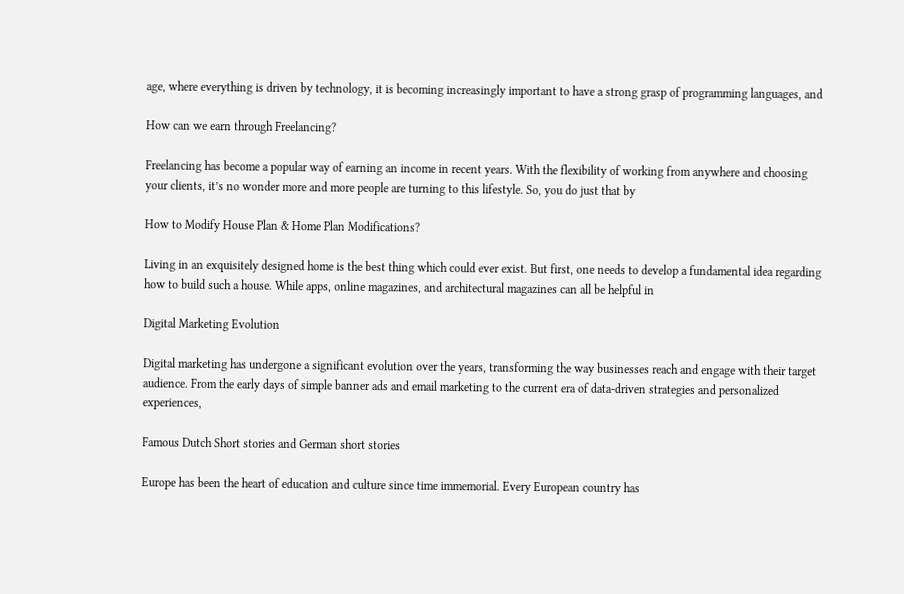age, where everything is driven by technology, it is becoming increasingly important to have a strong grasp of programming languages, and

How can we earn through Freelancing?

Freelancing has become a popular way of earning an income in recent years. With the flexibility of working from anywhere and choosing your clients, it’s no wonder more and more people are turning to this lifestyle. So, you do just that by

How to Modify House Plan & Home Plan Modifications?

Living in an exquisitely designed home is the best thing which could ever exist. But first, one needs to develop a fundamental idea regarding how to build such a house. While apps, online magazines, and architectural magazines can all be helpful in

Digital Marketing Evolution

Digital marketing has undergone a significant evolution over the years, transforming the way businesses reach and engage with their target audience. From the early days of simple banner ads and email marketing to the current era of data-driven strategies and personalized experiences,

Famous Dutch Short stories and German short stories

Europe has been the heart of education and culture since time immemorial. Every European country has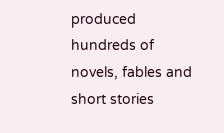produced hundreds of novels, fables and short stories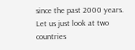since the past 2000 years.  Let us just look at two countries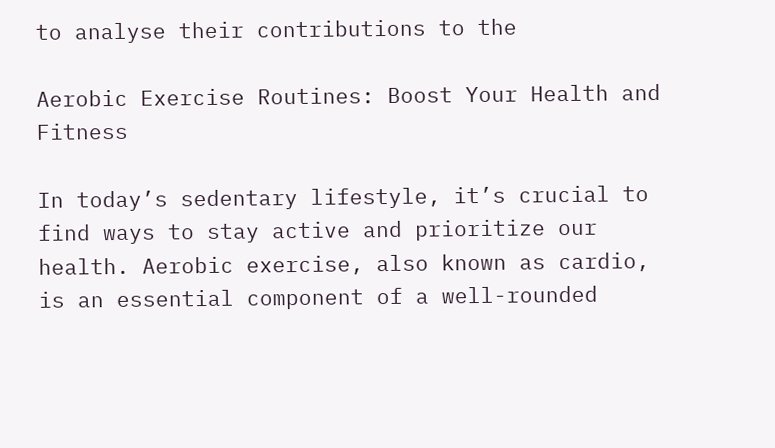to analyse their contributions to the

Aerobic Exercise Routines: Boost Your Health and Fitness

In today’s sedentary lifestyle, it’s crucial to find ways to stay active and prioritize our health. Aerobic exercise, also known as cardio, is an essential component of a well-rounded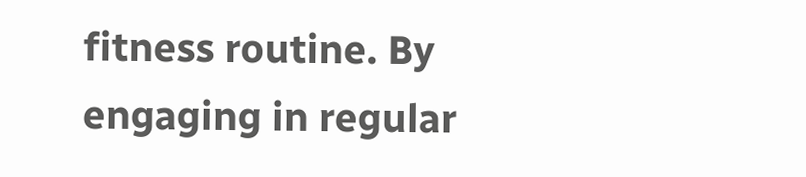fitness routine. By engaging in regular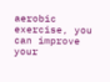aerobic exercise, you can improve your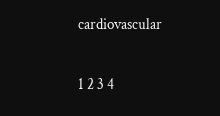cardiovascular

1 2 3 4